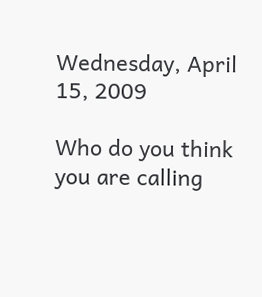Wednesday, April 15, 2009

Who do you think you are calling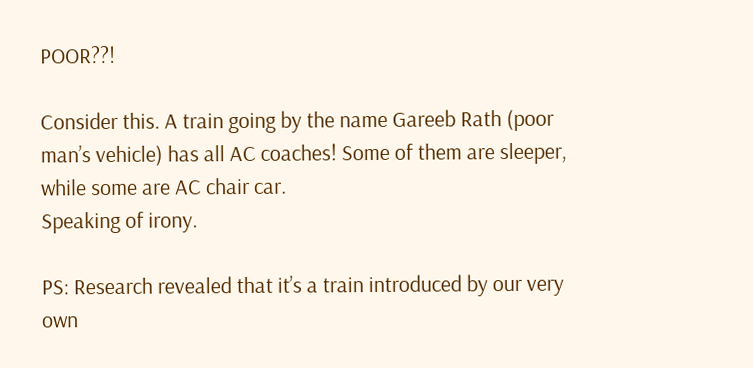POOR??!

Consider this. A train going by the name Gareeb Rath (poor man’s vehicle) has all AC coaches! Some of them are sleeper, while some are AC chair car.
Speaking of irony.

PS: Research revealed that it’s a train introduced by our very own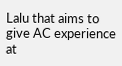Lalu that aims to give AC experience at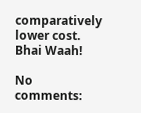comparatively lower cost. Bhai Waah!

No comments: